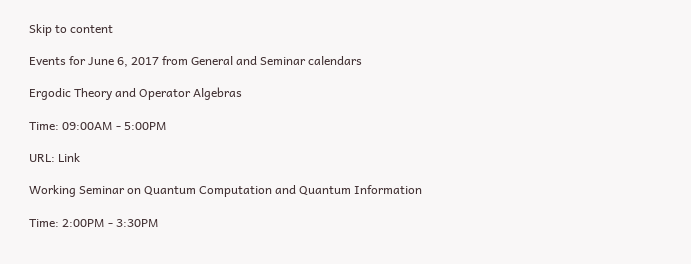Skip to content

Events for June 6, 2017 from General and Seminar calendars

Ergodic Theory and Operator Algebras

Time: 09:00AM - 5:00PM

URL: Link

Working Seminar on Quantum Computation and Quantum Information

Time: 2:00PM - 3:30PM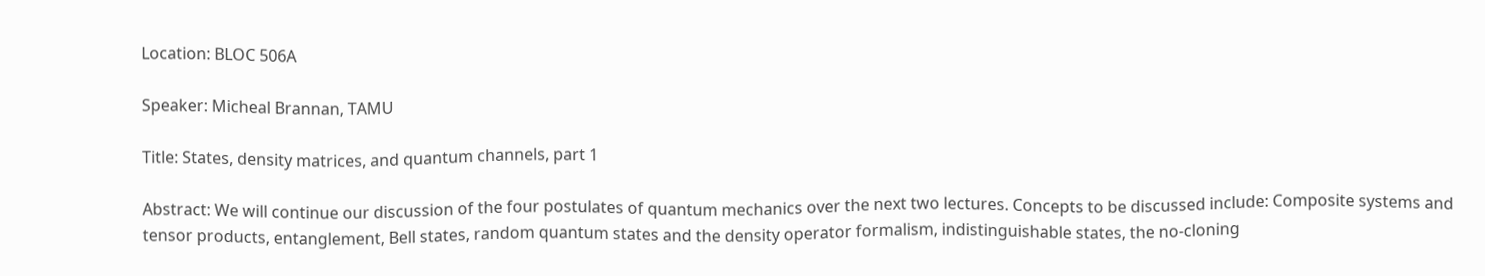Location: BLOC 506A

Speaker: Micheal Brannan, TAMU

Title: States, density matrices, and quantum channels, part 1

Abstract: We will continue our discussion of the four postulates of quantum mechanics over the next two lectures. Concepts to be discussed include: Composite systems and tensor products, entanglement, Bell states, random quantum states and the density operator formalism, indistinguishable states, the no-cloning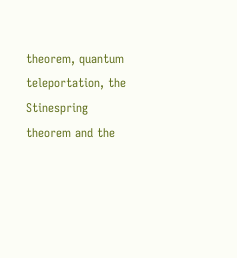theorem, quantum teleportation, the Stinespring theorem and the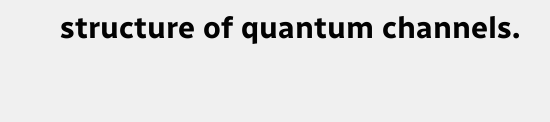structure of quantum channels.